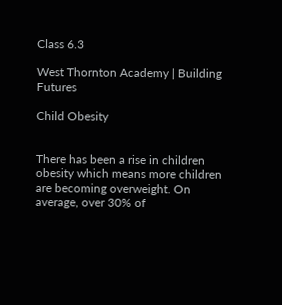Class 6.3

West Thornton Academy | Building Futures

Child Obesity


There has been a rise in children obesity which means more children are becoming overweight. On average, over 30% of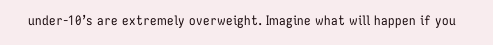under-10’s are extremely overweight. Imagine what will happen if you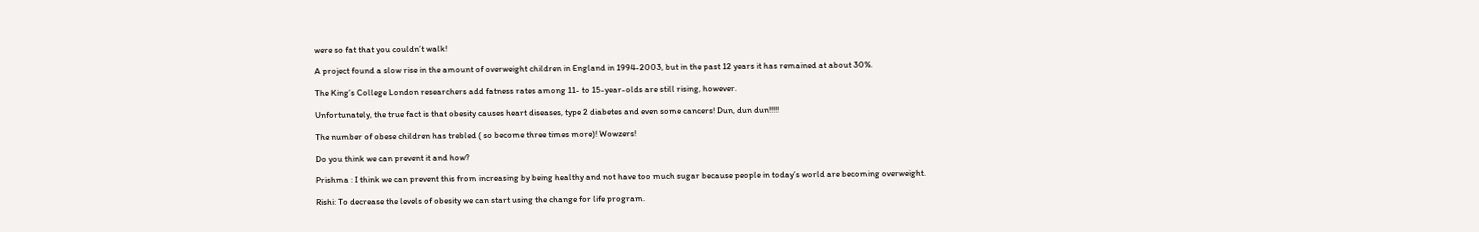were so fat that you couldn’t walk!

A project found a slow rise in the amount of overweight children in England in 1994-2003, but in the past 12 years it has remained at about 30%.

The King’s College London researchers add fatness rates among 11- to 15-year-olds are still rising, however.

Unfortunately, the true fact is that obesity causes heart diseases, type 2 diabetes and even some cancers! Dun, dun dun!!!!!

The number of obese children has trebled ( so become three times more)! Wowzers!

Do you think we can prevent it and how?

Prishma : I think we can prevent this from increasing by being healthy and not have too much sugar because people in today’s world are becoming overweight.

Rishi: To decrease the levels of obesity we can start using the change for life program.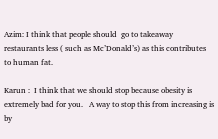Azim: I think that people should  go to takeaway restaurants less ( such as Mc’Donald’s) as this contributes to human fat.

Karun :  I think that we should stop because obesity is extremely bad for you.   A way to stop this from increasing is by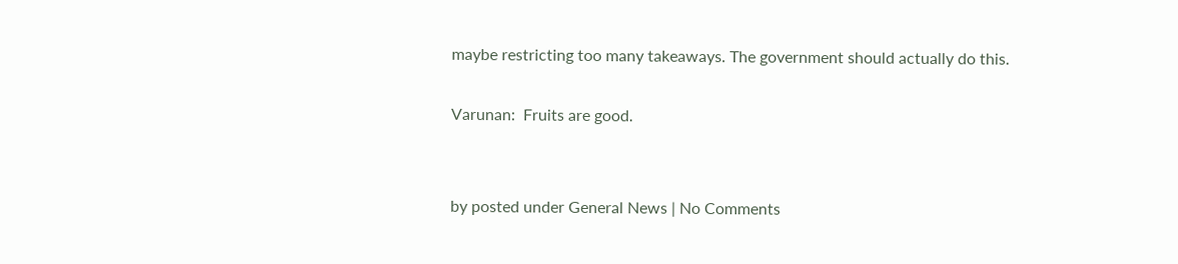maybe restricting too many takeaways. The government should actually do this.

Varunan:  Fruits are good.


by posted under General News | No Comments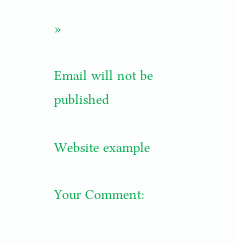»

Email will not be published

Website example

Your Comment: